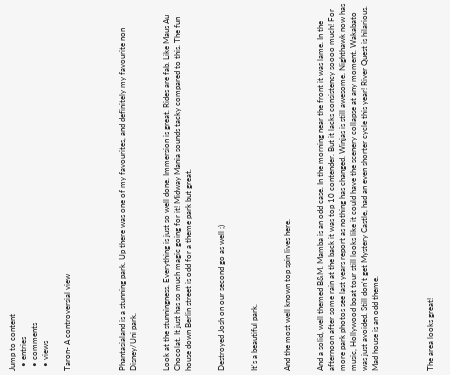Jump to content
  • entries
  • comments
  • views

Taron- A controversial view




Phantasialand is a stunning park. Up there was one of my favourites, and definitely my favourite non Disney/Uni park.


Look at the stunningness. Everything is just so well done. Immersion is great. Rides are fab. Like Maus Au Chocolat. It just has so much magic going for it! Midway Mania sounds tacky compared to this. The fun house down Berlin street is odd for a theme park but great.


Destroyed Josh on our second go as well ;)


It's a beautiful park.


And the most well known top spin lives here.


And a solid, well themed B&M. Mamba is an odd case. In the morning near the front it was lame. In the afternoon after some rain at the back it was top 10 contender. But it lacks consistency soooo much! For more park photos see last years report as nothing has changed. Winjas is still awesome. Nighthawk now has music, Hollywood boat tour still looks like it could have the scenery collapse at any moment. Wakabato was just avoided. Still don't get Mystery Castle, had an even shorter cycle this year! River Quest is hilarious. Mad house is an odd theme.




The area looks great!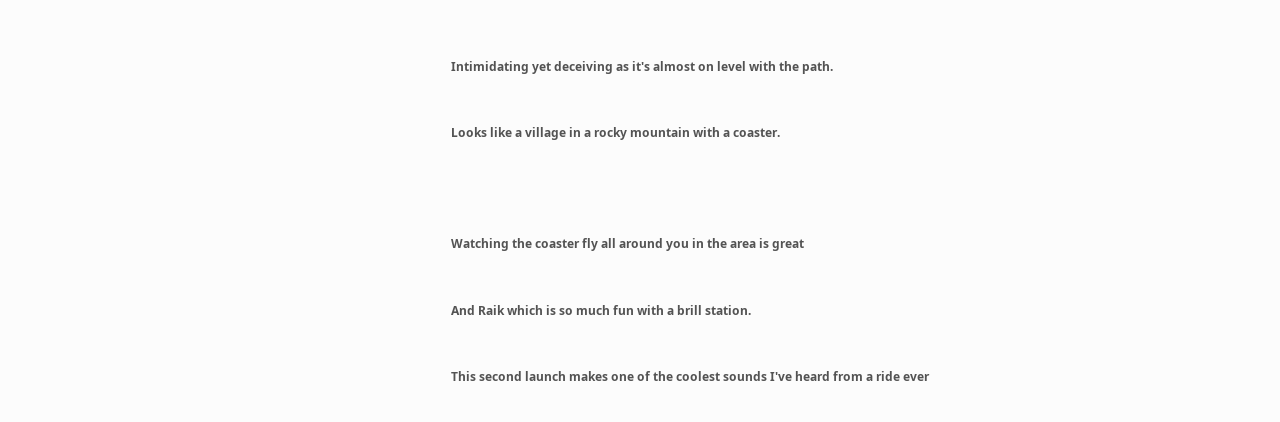Intimidating yet deceiving as it's almost on level with the path.


Looks like a village in a rocky mountain with a coaster.




Watching the coaster fly all around you in the area is great


And Raik which is so much fun with a brill station.


This second launch makes one of the coolest sounds I've heard from a ride ever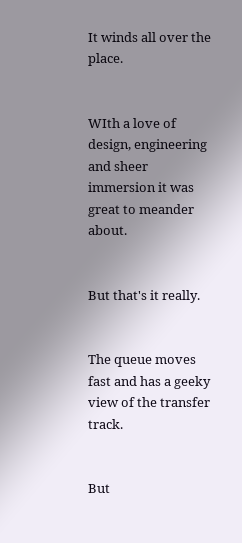It winds all over the place.


WIth a love of design, engineering and sheer immersion it was great to meander about.


But that's it really.


The queue moves fast and has a geeky view of the transfer track.


But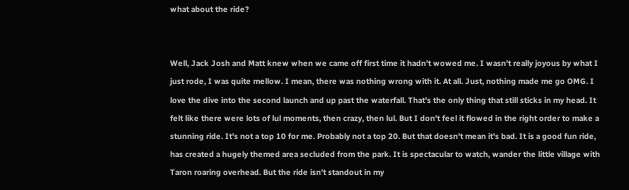what about the ride?


Well, Jack Josh and Matt knew when we came off first time it hadn't wowed me. I wasn't really joyous by what I just rode, I was quite mellow. I mean, there was nothing wrong with it. At all. Just, nothing made me go OMG. I love the dive into the second launch and up past the waterfall. That's the only thing that still sticks in my head. It felt like there were lots of lul moments, then crazy, then lul. But I don't feel it flowed in the right order to make a stunning ride. It's not a top 10 for me. Probably not a top 20. But that doesn't mean it's bad. It is a good fun ride, has created a hugely themed area secluded from the park. It is spectacular to watch, wander the little village with Taron roaring overhead. But the ride isn't standout in my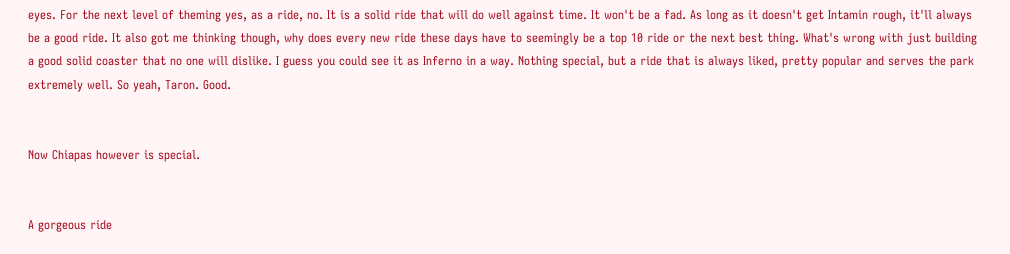eyes. For the next level of theming yes, as a ride, no. It is a solid ride that will do well against time. It won't be a fad. As long as it doesn't get Intamin rough, it'll always be a good ride. It also got me thinking though, why does every new ride these days have to seemingly be a top 10 ride or the next best thing. What's wrong with just building a good solid coaster that no one will dislike. I guess you could see it as Inferno in a way. Nothing special, but a ride that is always liked, pretty popular and serves the park extremely well. So yeah, Taron. Good.


Now Chiapas however is special.


A gorgeous ride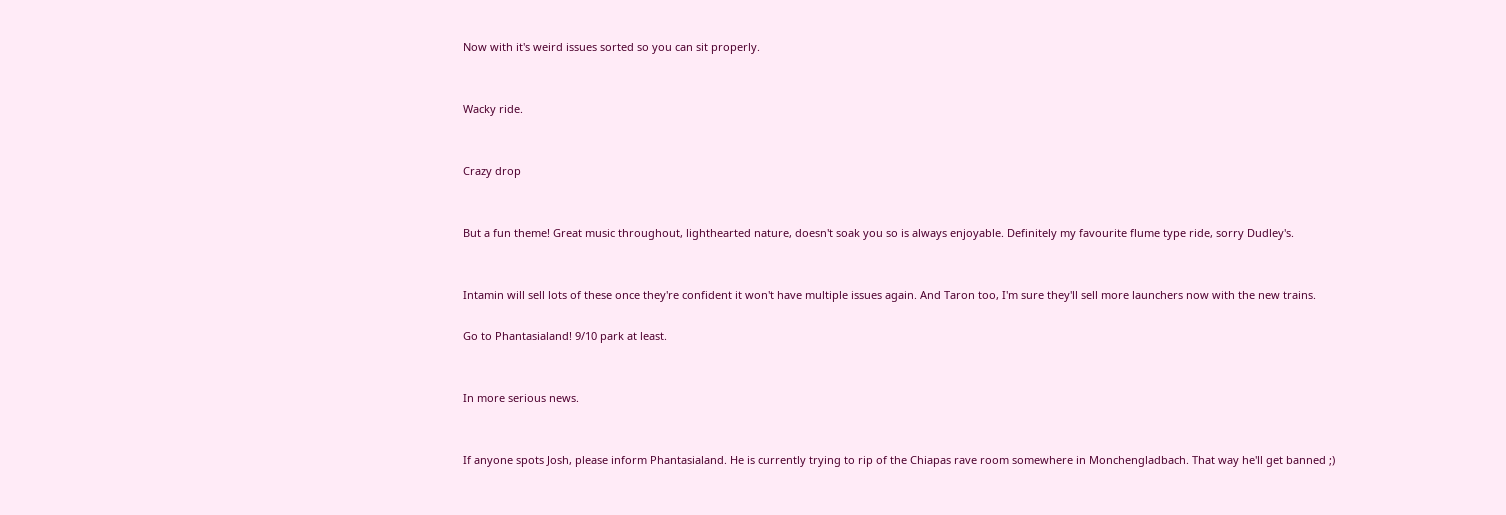Now with it's weird issues sorted so you can sit properly.


Wacky ride.


Crazy drop


But a fun theme! Great music throughout, lighthearted nature, doesn't soak you so is always enjoyable. Definitely my favourite flume type ride, sorry Dudley's.


Intamin will sell lots of these once they're confident it won't have multiple issues again. And Taron too, I'm sure they'll sell more launchers now with the new trains.

Go to Phantasialand! 9/10 park at least.


In more serious news.


If anyone spots Josh, please inform Phantasialand. He is currently trying to rip of the Chiapas rave room somewhere in Monchengladbach. That way he'll get banned ;)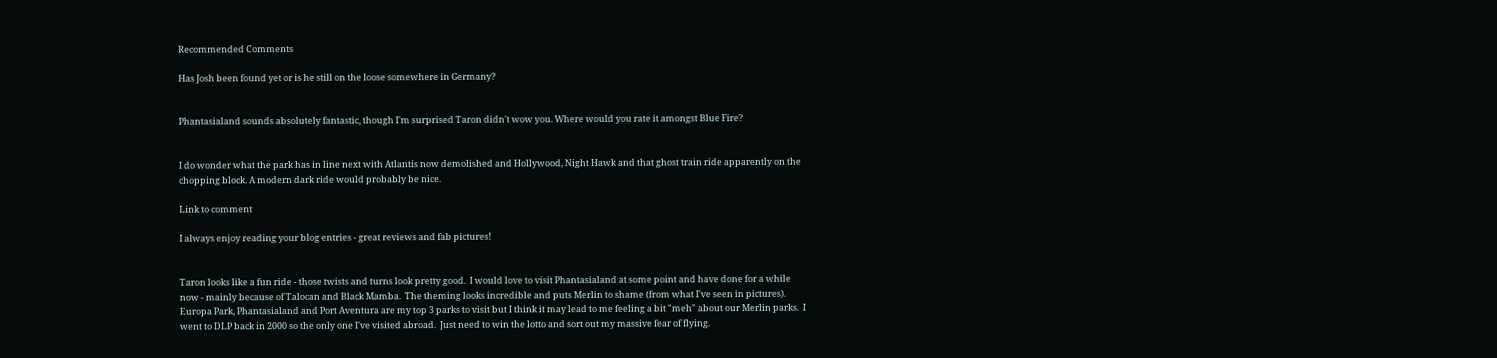Recommended Comments

Has Josh been found yet or is he still on the loose somewhere in Germany?


Phantasialand sounds absolutely fantastic, though I'm surprised Taron didn't wow you. Where would you rate it amongst Blue Fire?


I do wonder what the park has in line next with Atlantis now demolished and Hollywood, Night Hawk and that ghost train ride apparently on the chopping block. A modern dark ride would probably be nice.

Link to comment

I always enjoy reading your blog entries - great reviews and fab pictures!


Taron looks like a fun ride - those twists and turns look pretty good.  I would love to visit Phantasialand at some point and have done for a while now - mainly because of Talocan and Black Mamba.  The theming looks incredible and puts Merlin to shame (from what I've seen in pictures).  Europa Park, Phantasialand and Port Aventura are my top 3 parks to visit but I think it may lead to me feeling a bit "meh" about our Merlin parks.  I went to DLP back in 2000 so the only one I've visited abroad.  Just need to win the lotto and sort out my massive fear of flying.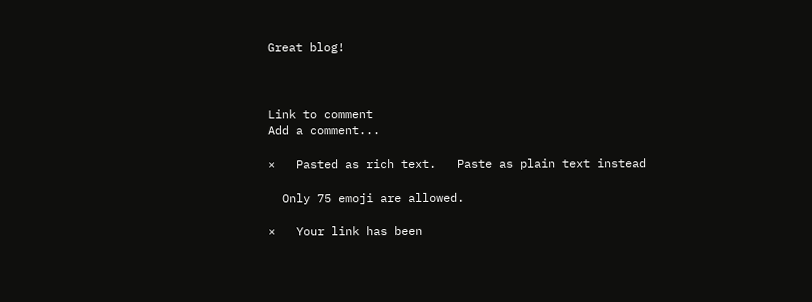Great blog!



Link to comment
Add a comment...

×   Pasted as rich text.   Paste as plain text instead

  Only 75 emoji are allowed.

×   Your link has been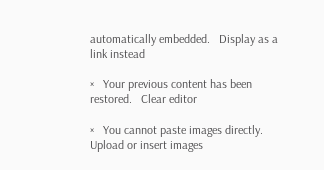automatically embedded.   Display as a link instead

×   Your previous content has been restored.   Clear editor

×   You cannot paste images directly. Upload or insert images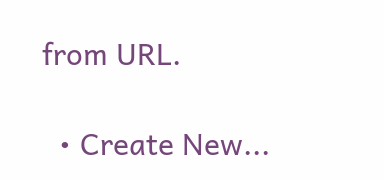from URL.

  • Create New...